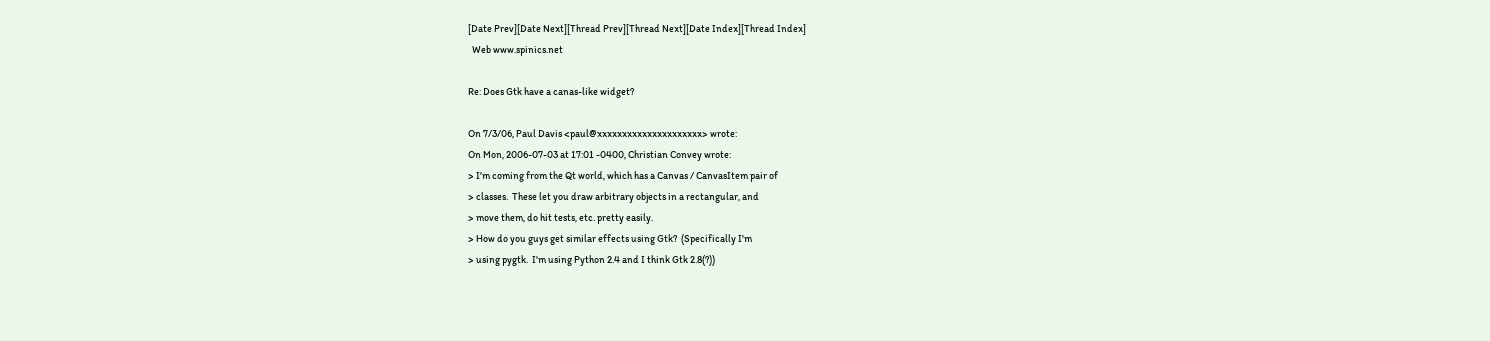[Date Prev][Date Next][Thread Prev][Thread Next][Date Index][Thread Index]
  Web www.spinics.net

Re: Does Gtk have a canas-like widget?

On 7/3/06, Paul Davis <paul@xxxxxxxxxxxxxxxxxxxxx> wrote:
On Mon, 2006-07-03 at 17:01 -0400, Christian Convey wrote:
> I'm coming from the Qt world, which has a Canvas / CanvasItem pair of
> classes.  These let you draw arbitrary objects in a rectangular, and
> move them, do hit tests, etc. pretty easily.
> How do you guys get similar effects using Gtk?  (Specifically I'm
> using pygtk.  I'm using Python 2.4 and I think Gtk 2.8(?))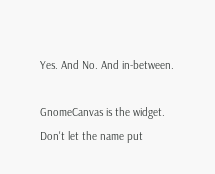Yes. And No. And in-between.

GnomeCanvas is the widget. Don't let the name put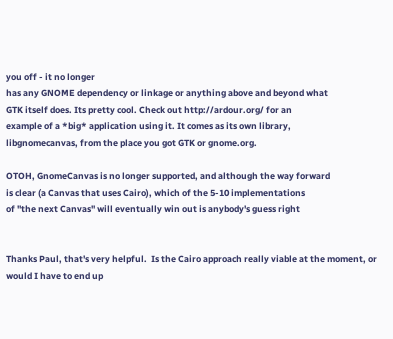you off - it no longer
has any GNOME dependency or linkage or anything above and beyond what
GTK itself does. Its pretty cool. Check out http://ardour.org/ for an
example of a *big* application using it. It comes as its own library,
libgnomecanvas, from the place you got GTK or gnome.org.

OTOH, GnomeCanvas is no longer supported, and although the way forward
is clear (a Canvas that uses Cairo), which of the 5-10 implementations
of "the next Canvas" will eventually win out is anybody's guess right


Thanks Paul, that's very helpful.  Is the Cairo approach really viable at the moment, or would I have to end up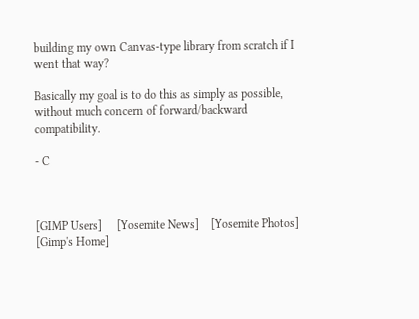building my own Canvas-type library from scratch if I went that way?

Basically my goal is to do this as simply as possible, without much concern of forward/backward compatibility.

- C



[GIMP Users]     [Yosemite News]    [Yosemite Photos]    [Gimp's Home]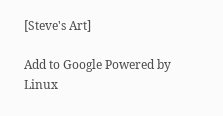[Steve's Art]

Add to Google Powered by Linux